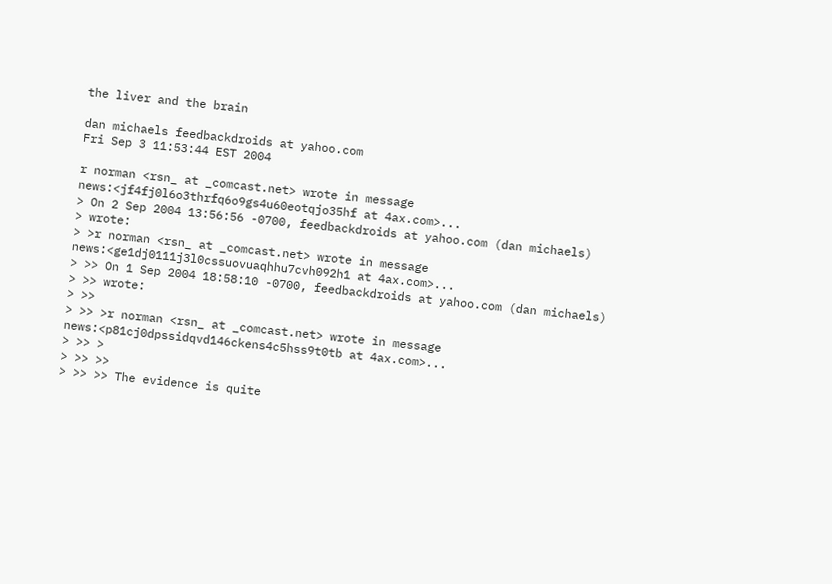the liver and the brain

dan michaels feedbackdroids at yahoo.com
Fri Sep 3 11:53:44 EST 2004

r norman <rsn_ at _comcast.net> wrote in message news:<jf4fj0l6o3thrfq6o9gs4u60eotqjo35hf at 4ax.com>...
> On 2 Sep 2004 13:56:56 -0700, feedbackdroids at yahoo.com (dan michaels)
> wrote:
> >r norman <rsn_ at _comcast.net> wrote in message news:<ge1dj0111j3l0cssuovuaqhhu7cvh092h1 at 4ax.com>...
> >> On 1 Sep 2004 18:58:10 -0700, feedbackdroids at yahoo.com (dan michaels)
> >> wrote:
> >>
> >> >r norman <rsn_ at _comcast.net> wrote in message news:<p81cj0dpssidqvd146ckens4c5hss9t0tb at 4ax.com>...
> >> >
> >> >>
> >> >> The evidence is quite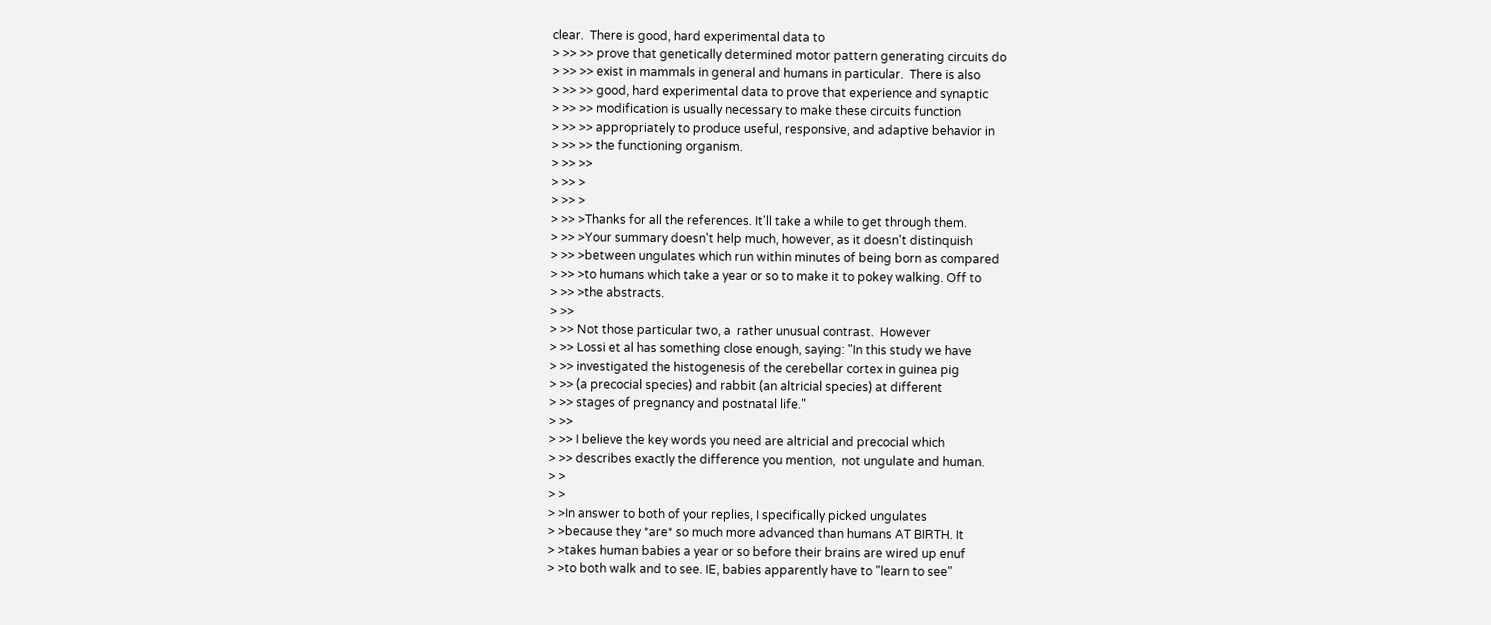clear.  There is good, hard experimental data to
> >> >> prove that genetically determined motor pattern generating circuits do
> >> >> exist in mammals in general and humans in particular.  There is also
> >> >> good, hard experimental data to prove that experience and synaptic
> >> >> modification is usually necessary to make these circuits function
> >> >> appropriately to produce useful, responsive, and adaptive behavior in
> >> >> the functioning organism.
> >> >>
> >> >
> >> >
> >> >Thanks for all the references. It'll take a while to get through them.
> >> >Your summary doesn't help much, however, as it doesn't distinquish
> >> >between ungulates which run within minutes of being born as compared
> >> >to humans which take a year or so to make it to pokey walking. Off to
> >> >the abstracts.
> >>
> >> Not those particular two, a  rather unusual contrast.  However
> >> Lossi et al has something close enough, saying: "In this study we have
> >> investigated the histogenesis of the cerebellar cortex in guinea pig
> >> (a precocial species) and rabbit (an altricial species) at different
> >> stages of pregnancy and postnatal life."
> >>
> >> I believe the key words you need are altricial and precocial which
> >> describes exactly the difference you mention,  not ungulate and human.
> >
> >
> >In answer to both of your replies, I specifically picked ungulates
> >because they *are* so much more advanced than humans AT BIRTH. It
> >takes human babies a year or so before their brains are wired up enuf
> >to both walk and to see. IE, babies apparently have to "learn to see"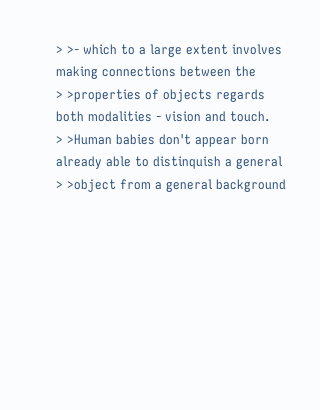> >- which to a large extent involves making connections between the
> >properties of objects regards both modalities - vision and touch.
> >Human babies don't appear born already able to distinquish a general
> >object from a general background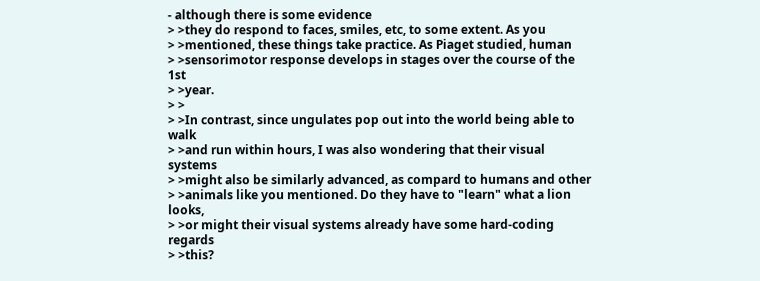- although there is some evidence
> >they do respond to faces, smiles, etc, to some extent. As you
> >mentioned, these things take practice. As Piaget studied, human
> >sensorimotor response develops in stages over the course of the 1st
> >year.
> >
> >In contrast, since ungulates pop out into the world being able to walk
> >and run within hours, I was also wondering that their visual systems
> >might also be similarly advanced, as compard to humans and other
> >animals like you mentioned. Do they have to "learn" what a lion looks,
> >or might their visual systems already have some hard-coding regards
> >this?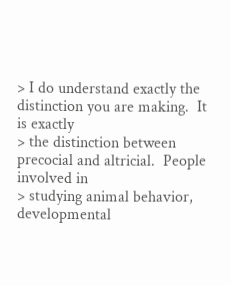> I do understand exactly the distinction you are making.  It is exactly
> the distinction between precocial and altricial.  People involved in
> studying animal behavior, developmental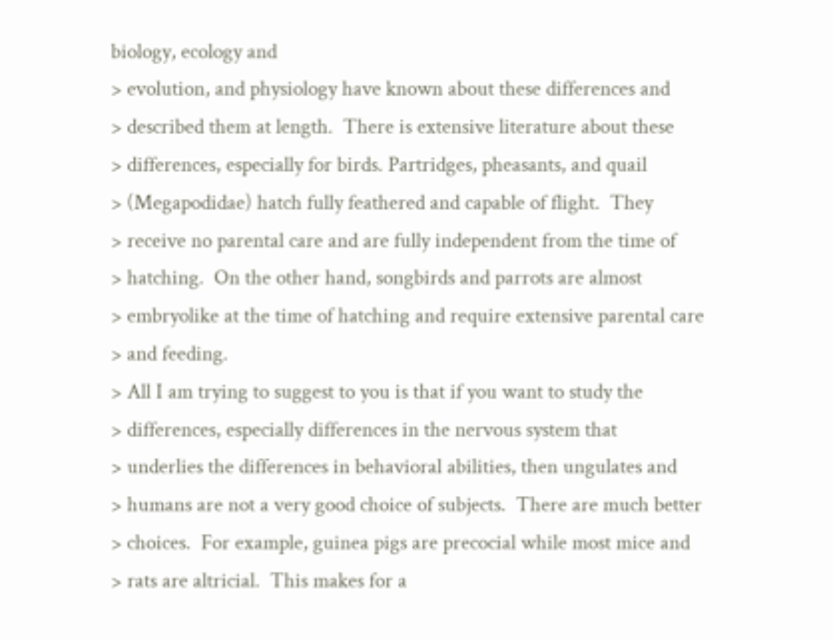biology, ecology and
> evolution, and physiology have known about these differences and
> described them at length.  There is extensive literature about these
> differences, especially for birds. Partridges, pheasants, and quail
> (Megapodidae) hatch fully feathered and capable of flight.  They
> receive no parental care and are fully independent from the time of
> hatching.  On the other hand, songbirds and parrots are almost
> embryolike at the time of hatching and require extensive parental care
> and feeding.
> All I am trying to suggest to you is that if you want to study the
> differences, especially differences in the nervous system that
> underlies the differences in behavioral abilities, then ungulates and
> humans are not a very good choice of subjects.  There are much better
> choices.  For example, guinea pigs are precocial while most mice and
> rats are altricial.  This makes for a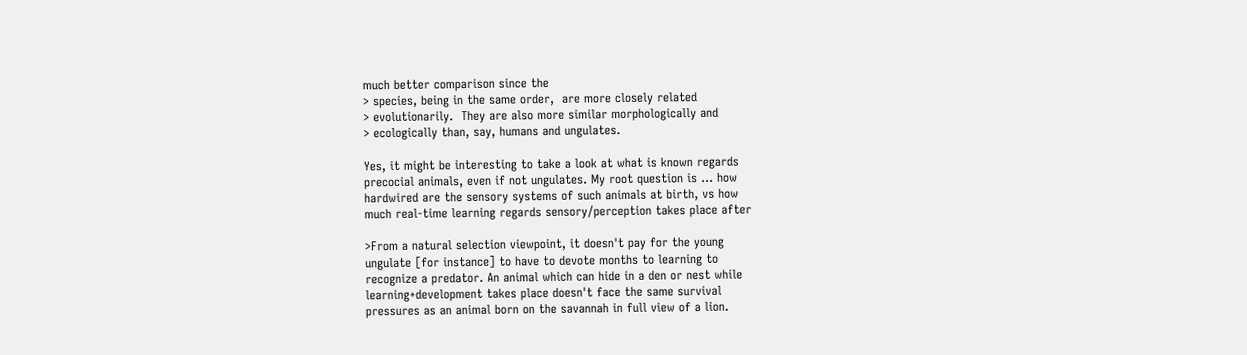much better comparison since the
> species, being in the same order,  are more closely related
> evolutionarily.  They are also more similar morphologically and
> ecologically than, say, humans and ungulates.

Yes, it might be interesting to take a look at what is known regards
precocial animals, even if not ungulates. My root question is ... how
hardwired are the sensory systems of such animals at birth, vs how
much real-time learning regards sensory/perception takes place after

>From a natural selection viewpoint, it doesn't pay for the young
ungulate [for instance] to have to devote months to learning to
recognize a predator. An animal which can hide in a den or nest while
learning+development takes place doesn't face the same survival
pressures as an animal born on the savannah in full view of a lion.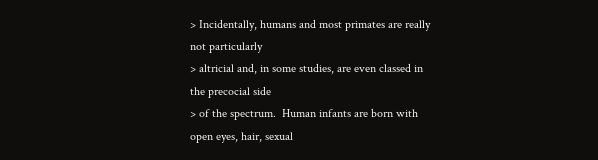> Incidentally, humans and most primates are really not particularly
> altricial and, in some studies, are even classed in the precocial side
> of the spectrum.  Human infants are born with open eyes, hair, sexual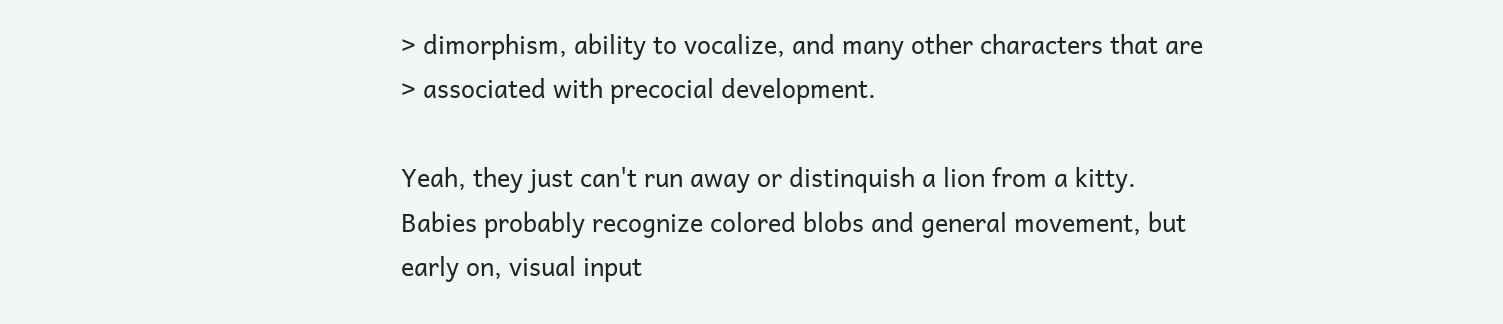> dimorphism, ability to vocalize, and many other characters that are
> associated with precocial development.

Yeah, they just can't run away or distinquish a lion from a kitty.
Babies probably recognize colored blobs and general movement, but
early on, visual input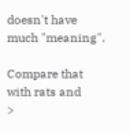doesn't have much "meaning".

Compare that with rats and
>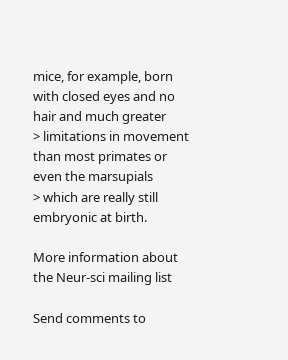mice, for example, born with closed eyes and no hair and much greater
> limitations in movement than most primates or even the marsupials
> which are really still embryonic at birth.

More information about the Neur-sci mailing list

Send comments to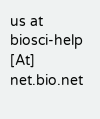us at biosci-help [At] net.bio.net